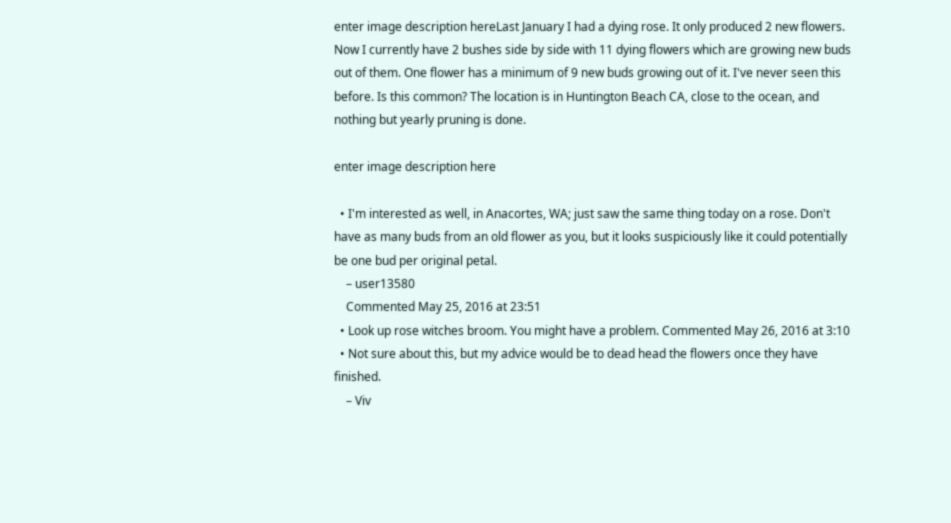enter image description hereLast January I had a dying rose. It only produced 2 new flowers. Now I currently have 2 bushes side by side with 11 dying flowers which are growing new buds out of them. One flower has a minimum of 9 new buds growing out of it. I've never seen this before. Is this common? The location is in Huntington Beach CA, close to the ocean, and nothing but yearly pruning is done.

enter image description here

  • I'm interested as well, in Anacortes, WA; just saw the same thing today on a rose. Don't have as many buds from an old flower as you, but it looks suspiciously like it could potentially be one bud per original petal.
    – user13580
    Commented May 25, 2016 at 23:51
  • Look up rose witches broom. You might have a problem. Commented May 26, 2016 at 3:10
  • Not sure about this, but my advice would be to dead head the flowers once they have finished.
    – Viv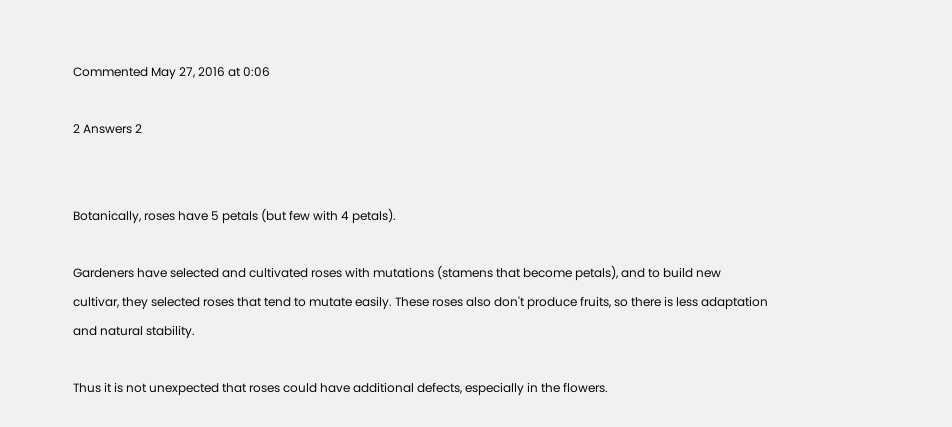Commented May 27, 2016 at 0:06

2 Answers 2


Botanically, roses have 5 petals (but few with 4 petals).

Gardeners have selected and cultivated roses with mutations (stamens that become petals), and to build new cultivar, they selected roses that tend to mutate easily. These roses also don't produce fruits, so there is less adaptation and natural stability.

Thus it is not unexpected that roses could have additional defects, especially in the flowers.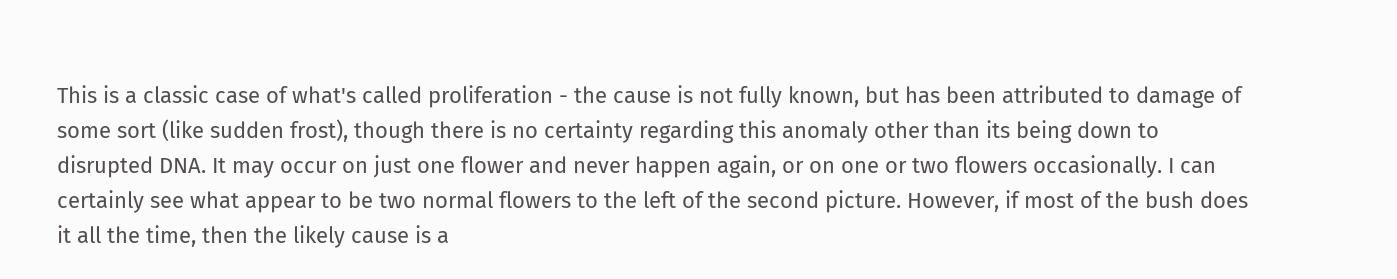This is a classic case of what's called proliferation - the cause is not fully known, but has been attributed to damage of some sort (like sudden frost), though there is no certainty regarding this anomaly other than its being down to disrupted DNA. It may occur on just one flower and never happen again, or on one or two flowers occasionally. I can certainly see what appear to be two normal flowers to the left of the second picture. However, if most of the bush does it all the time, then the likely cause is a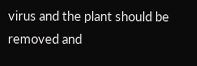virus and the plant should be removed and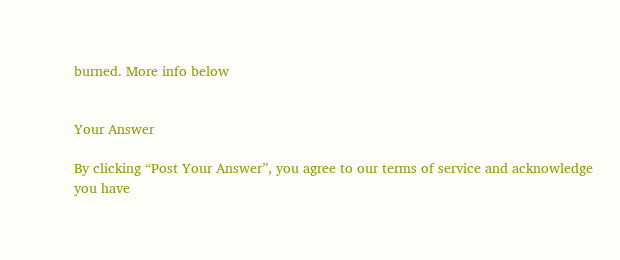burned. More info below


Your Answer

By clicking “Post Your Answer”, you agree to our terms of service and acknowledge you have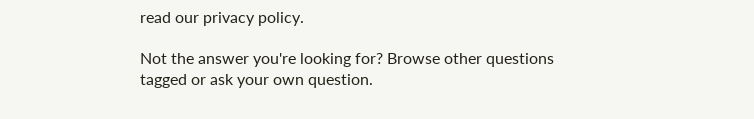read our privacy policy.

Not the answer you're looking for? Browse other questions tagged or ask your own question.